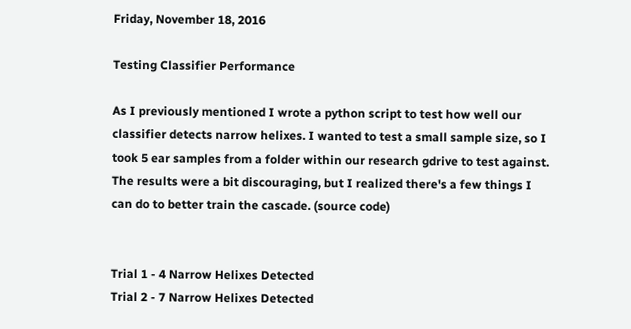Friday, November 18, 2016

Testing Classifier Performance

As I previously mentioned I wrote a python script to test how well our classifier detects narrow helixes. I wanted to test a small sample size, so I took 5 ear samples from a folder within our research gdrive to test against. The results were a bit discouraging, but I realized there's a few things I can do to better train the cascade. (source code)


Trial 1 - 4 Narrow Helixes Detected
Trial 2 - 7 Narrow Helixes Detected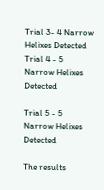Trial 3- 4 Narrow Helixes Detected
Trial 4 - 5 Narrow Helixes Detected

Trial 5 - 5 Narrow Helixes Detected

The results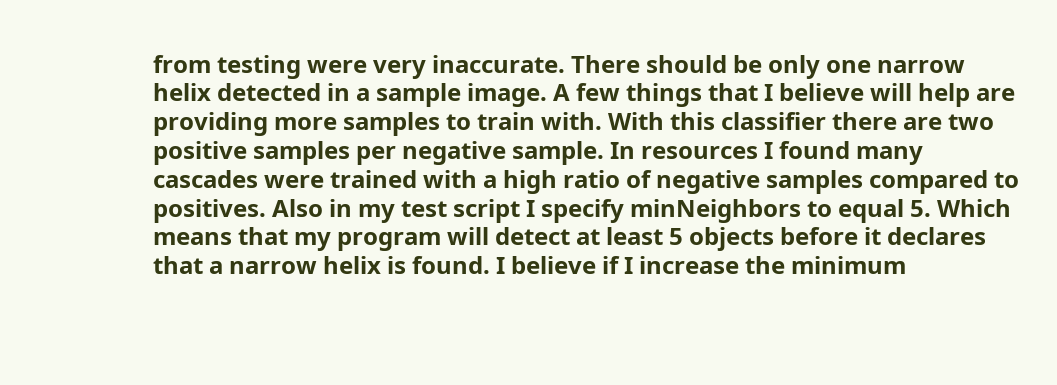from testing were very inaccurate. There should be only one narrow helix detected in a sample image. A few things that I believe will help are providing more samples to train with. With this classifier there are two positive samples per negative sample. In resources I found many cascades were trained with a high ratio of negative samples compared to positives. Also in my test script I specify minNeighbors to equal 5. Which means that my program will detect at least 5 objects before it declares that a narrow helix is found. I believe if I increase the minimum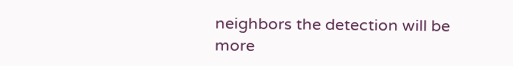neighbors the detection will be more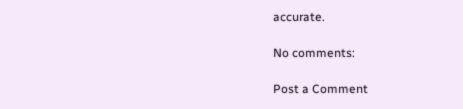accurate.

No comments:

Post a Comment